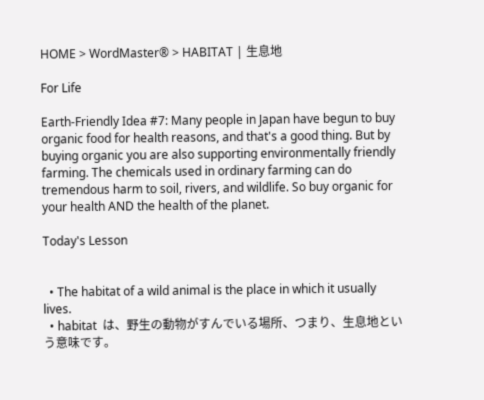HOME > WordMaster® > HABITAT | 生息地

For Life

Earth-Friendly Idea #7: Many people in Japan have begun to buy organic food for health reasons, and that's a good thing. But by buying organic you are also supporting environmentally friendly farming. The chemicals used in ordinary farming can do tremendous harm to soil, rivers, and wildlife. So buy organic for your health AND the health of the planet.

Today's Lesson


  • The habitat of a wild animal is the place in which it usually lives.
  • habitat  は、野生の動物がすんでいる場所、つまり、生息地という意味です。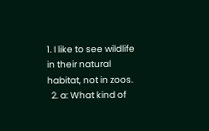1. I like to see wildlife in their natural habitat, not in zoos.
  2. a: What kind of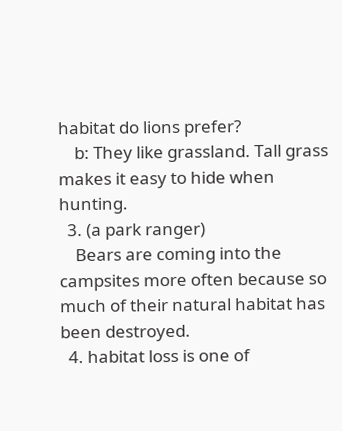habitat do lions prefer?
    b: They like grassland. Tall grass makes it easy to hide when hunting.
  3. (a park ranger)
    Bears are coming into the campsites more often because so much of their natural habitat has been destroyed.
  4. habitat loss is one of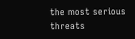the most serious threats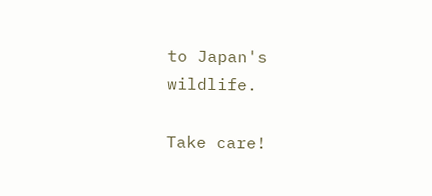to Japan's wildlife.

Take care!